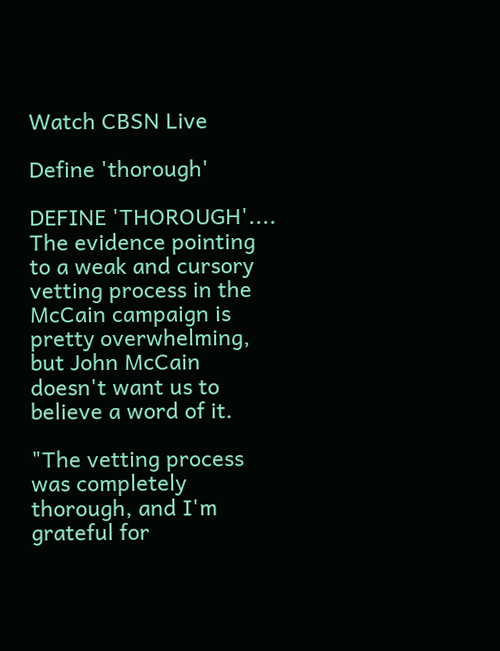Watch CBSN Live

Define 'thorough'

DEFINE 'THOROUGH'.... The evidence pointing to a weak and cursory vetting process in the McCain campaign is pretty overwhelming, but John McCain doesn't want us to believe a word of it.

"The vetting process was completely thorough, and I'm grateful for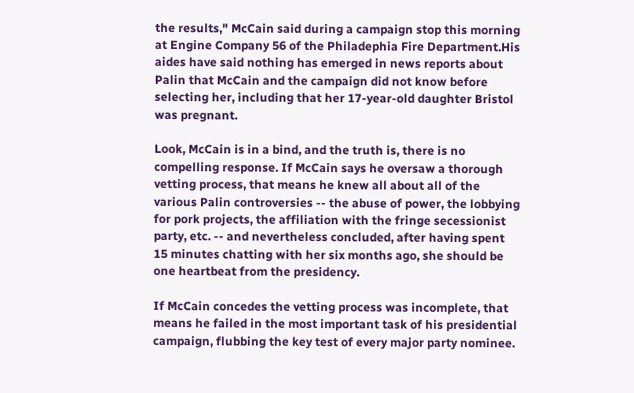the results," McCain said during a campaign stop this morning at Engine Company 56 of the Philadephia Fire Department.His aides have said nothing has emerged in news reports about Palin that McCain and the campaign did not know before selecting her, including that her 17-year-old daughter Bristol was pregnant.

Look, McCain is in a bind, and the truth is, there is no compelling response. If McCain says he oversaw a thorough vetting process, that means he knew all about all of the various Palin controversies -- the abuse of power, the lobbying for pork projects, the affiliation with the fringe secessionist party, etc. -- and nevertheless concluded, after having spent 15 minutes chatting with her six months ago, she should be one heartbeat from the presidency.

If McCain concedes the vetting process was incomplete, that means he failed in the most important task of his presidential campaign, flubbing the key test of every major party nominee.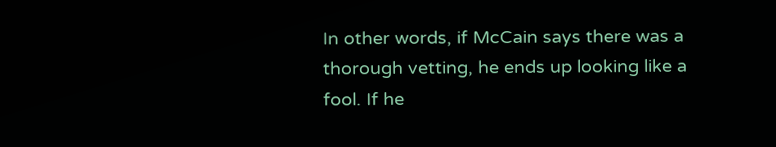In other words, if McCain says there was a thorough vetting, he ends up looking like a fool. If he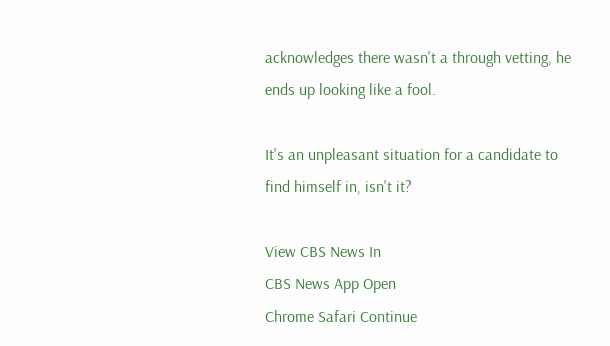acknowledges there wasn't a through vetting, he ends up looking like a fool.

It's an unpleasant situation for a candidate to find himself in, isn't it?

View CBS News In
CBS News App Open
Chrome Safari Continue